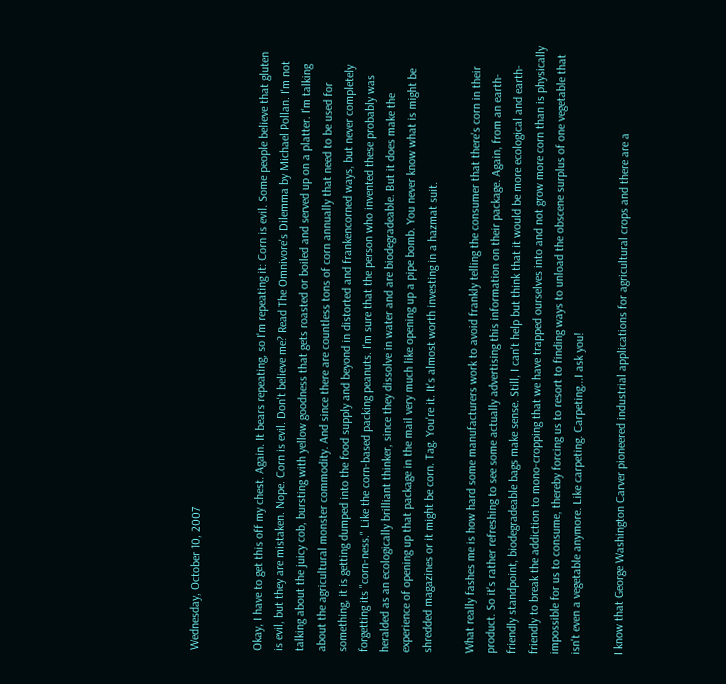Wednesday, October 10, 2007


Okay, I have to get this off my chest. Again. It bears repeating, so I'm repeating it: Corn is evil. Some people believe that gluten is evil, but they are mistaken. Nope. Corn is evil. Don't believe me? Read The Omnivore's Dilemma by Michael Pollan. I'm not talking about the juicy cob, bursting with yellow goodness that gets roasted or boiled and served up on a platter. I'm talking about the agricultural monster commodity. And since there are countless tons of corn annually that need to be used for something, it is getting dumped into the food supply and beyond in distorted and frankencorned ways, but never completely forgetting its "corn-ness." Like the corn-based packing peanuts. I'm sure that the person who invented these probably was heralded as an ecologically brilliant thinker, since they dissolve in water and are biodegradeable. But it does make the experience of opening up that package in the mail very much like opening up a pipe bomb. You never know what is might be shredded magazines or it might be corn. Tag. You're it. It's almost worth investing in a hazmat suit.

What really fashes me is how hard some manufacturers work to avoid frankly telling the consumer that there's corn in their product. So it's rather refreshing to see some actually advertising this information on their package. Again, from an earth-friendly standpoint, biodegradeable bags make sense. Still, I can't help but think that it would be more ecological and earth-friendly to break the addiction to mono-cropping that we have trapped ourselves into and not grow more corn than is physically impossible for us to consume, thereby forcing us to resort to finding ways to unload the obscene surplus of one vegetable that isn't even a vegetable anymore. Like carpeting. Carpeting...I ask you!

I know that George Washington Carver pioneered industrial applications for agricultural crops and there are a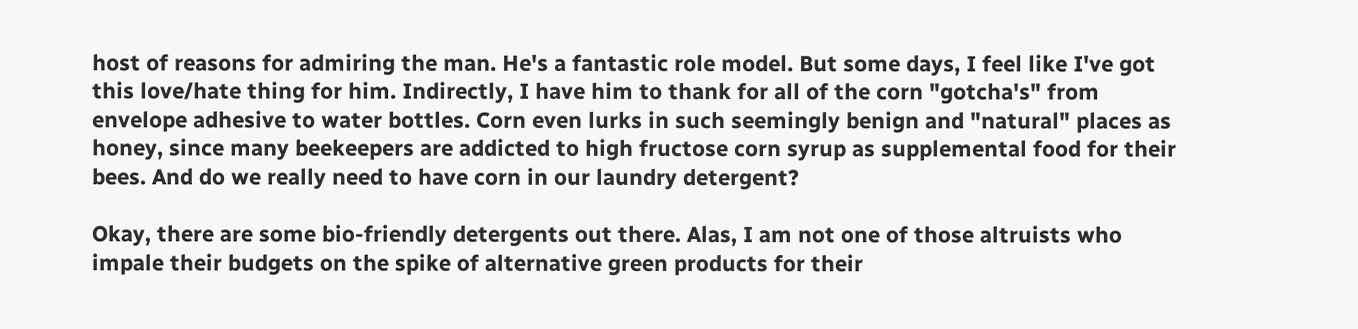host of reasons for admiring the man. He's a fantastic role model. But some days, I feel like I've got this love/hate thing for him. Indirectly, I have him to thank for all of the corn "gotcha's" from envelope adhesive to water bottles. Corn even lurks in such seemingly benign and "natural" places as honey, since many beekeepers are addicted to high fructose corn syrup as supplemental food for their bees. And do we really need to have corn in our laundry detergent?

Okay, there are some bio-friendly detergents out there. Alas, I am not one of those altruists who impale their budgets on the spike of alternative green products for their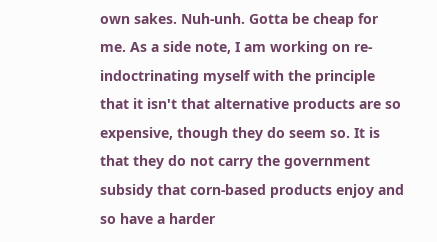own sakes. Nuh-unh. Gotta be cheap for me. As a side note, I am working on re-indoctrinating myself with the principle that it isn't that alternative products are so expensive, though they do seem so. It is that they do not carry the government subsidy that corn-based products enjoy and so have a harder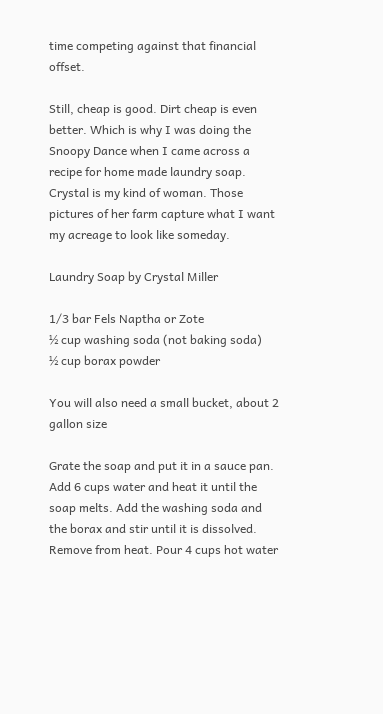time competing against that financial offset.

Still, cheap is good. Dirt cheap is even better. Which is why I was doing the Snoopy Dance when I came across a recipe for home made laundry soap. Crystal is my kind of woman. Those pictures of her farm capture what I want my acreage to look like someday.

Laundry Soap by Crystal Miller

1/3 bar Fels Naptha or Zote
½ cup washing soda (not baking soda)
½ cup borax powder

You will also need a small bucket, about 2 gallon size

Grate the soap and put it in a sauce pan. Add 6 cups water and heat it until the soap melts. Add the washing soda and the borax and stir until it is dissolved. Remove from heat. Pour 4 cups hot water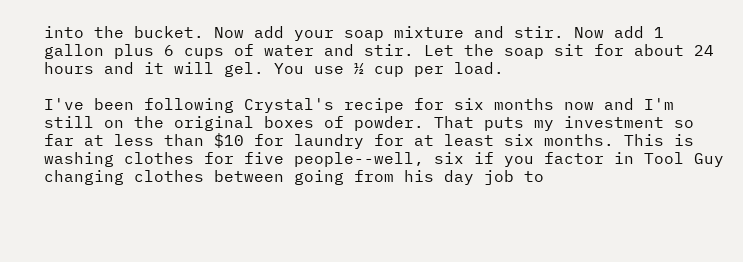into the bucket. Now add your soap mixture and stir. Now add 1 gallon plus 6 cups of water and stir. Let the soap sit for about 24 hours and it will gel. You use ½ cup per load.

I've been following Crystal's recipe for six months now and I'm still on the original boxes of powder. That puts my investment so far at less than $10 for laundry for at least six months. This is washing clothes for five people--well, six if you factor in Tool Guy changing clothes between going from his day job to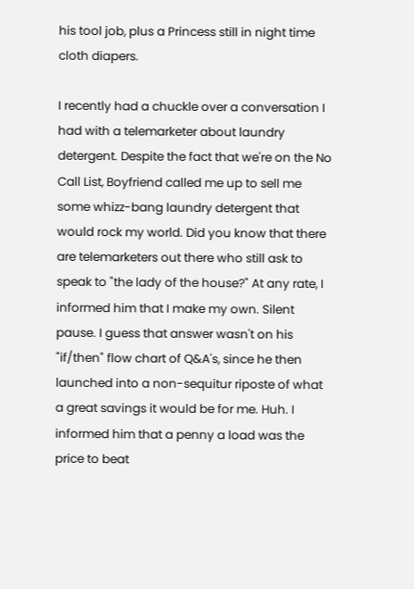his tool job, plus a Princess still in night time cloth diapers.

I recently had a chuckle over a conversation I had with a telemarketer about laundry detergent. Despite the fact that we're on the No Call List, Boyfriend called me up to sell me some whizz-bang laundry detergent that would rock my world. Did you know that there are telemarketers out there who still ask to speak to "the lady of the house?" At any rate, I informed him that I make my own. Silent pause. I guess that answer wasn't on his "if/then" flow chart of Q&A's, since he then launched into a non-sequitur riposte of what a great savings it would be for me. Huh. I informed him that a penny a load was the price to beat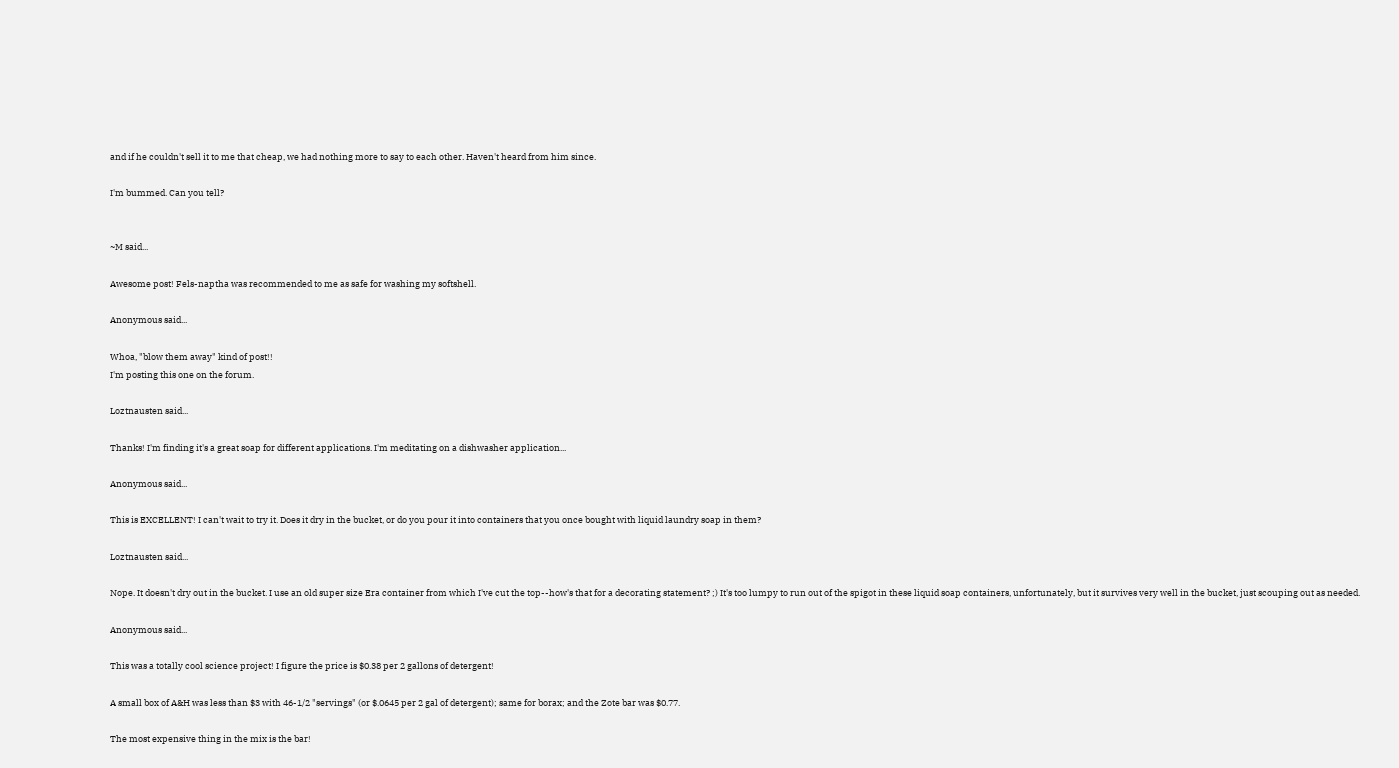and if he couldn't sell it to me that cheap, we had nothing more to say to each other. Haven't heard from him since.

I'm bummed. Can you tell?


~M said...

Awesome post! Fels-naptha was recommended to me as safe for washing my softshell.

Anonymous said...

Whoa, "blow them away" kind of post!!
I'm posting this one on the forum.

Loztnausten said...

Thanks! I'm finding it's a great soap for different applications. I'm meditating on a dishwasher application...

Anonymous said...

This is EXCELLENT! I can't wait to try it. Does it dry in the bucket, or do you pour it into containers that you once bought with liquid laundry soap in them?

Loztnausten said...

Nope. It doesn't dry out in the bucket. I use an old super size Era container from which I've cut the top--how's that for a decorating statement? ;) It's too lumpy to run out of the spigot in these liquid soap containers, unfortunately, but it survives very well in the bucket, just scouping out as needed.

Anonymous said...

This was a totally cool science project! I figure the price is $0.38 per 2 gallons of detergent!

A small box of A&H was less than $3 with 46-1/2 "servings" (or $.0645 per 2 gal of detergent); same for borax; and the Zote bar was $0.77.

The most expensive thing in the mix is the bar!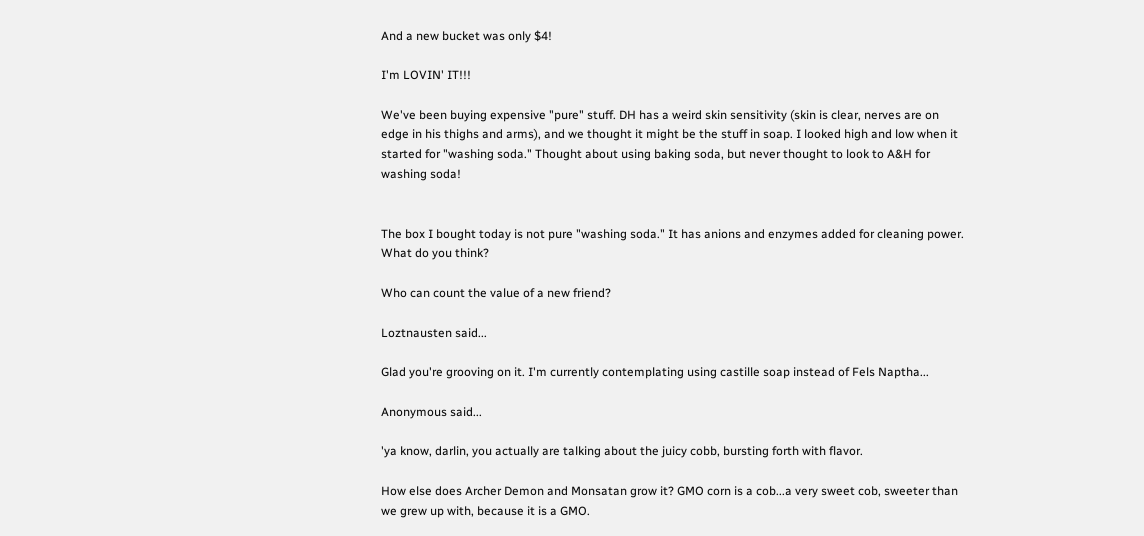And a new bucket was only $4!

I'm LOVIN' IT!!!

We've been buying expensive "pure" stuff. DH has a weird skin sensitivity (skin is clear, nerves are on edge in his thighs and arms), and we thought it might be the stuff in soap. I looked high and low when it started for "washing soda." Thought about using baking soda, but never thought to look to A&H for washing soda!


The box I bought today is not pure "washing soda." It has anions and enzymes added for cleaning power. What do you think?

Who can count the value of a new friend?

Loztnausten said...

Glad you're grooving on it. I'm currently contemplating using castille soap instead of Fels Naptha...

Anonymous said...

'ya know, darlin, you actually are talking about the juicy cobb, bursting forth with flavor.

How else does Archer Demon and Monsatan grow it? GMO corn is a cob...a very sweet cob, sweeter than we grew up with, because it is a GMO.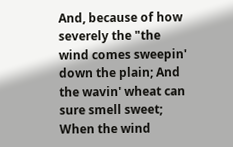And, because of how severely the "the wind comes sweepin' down the plain; And the wavin' wheat can sure smell sweet; When the wind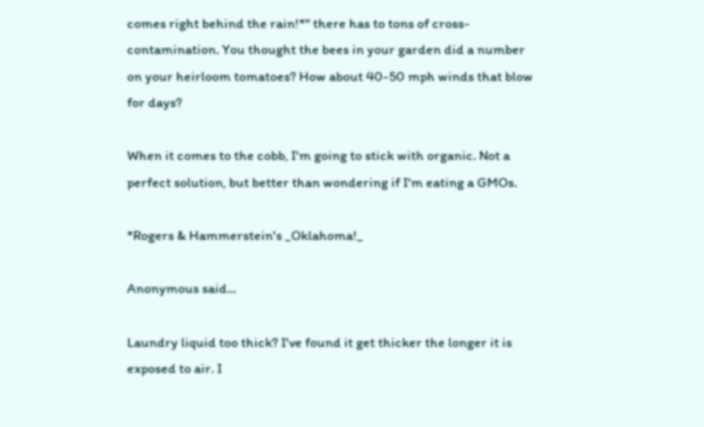comes right behind the rain!*" there has to tons of cross-contamination. You thought the bees in your garden did a number on your heirloom tomatoes? How about 40-50 mph winds that blow for days?

When it comes to the cobb, I'm going to stick with organic. Not a perfect solution, but better than wondering if I'm eating a GMOs.

*Rogers & Hammerstein's _Oklahoma!_

Anonymous said...

Laundry liquid too thick? I've found it get thicker the longer it is exposed to air. I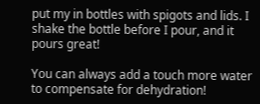put my in bottles with spigots and lids. I shake the bottle before I pour, and it pours great!

You can always add a touch more water to compensate for dehydration!